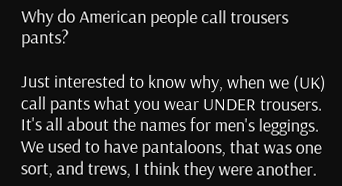Why do American people call trousers pants?

Just interested to know why, when we (UK) call pants what you wear UNDER trousers.
It's all about the names for men's leggings. We used to have pantaloons, that was one sort, and trews, I think they were another.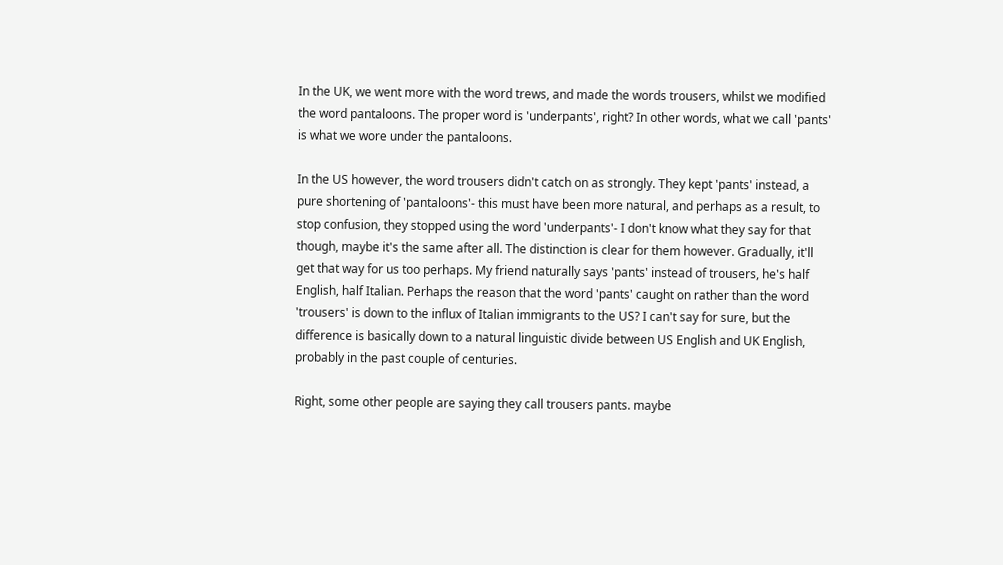In the UK, we went more with the word trews, and made the words trousers, whilst we modified the word pantaloons. The proper word is 'underpants', right? In other words, what we call 'pants' is what we wore under the pantaloons.

In the US however, the word trousers didn't catch on as strongly. They kept 'pants' instead, a pure shortening of 'pantaloons'- this must have been more natural, and perhaps as a result, to stop confusion, they stopped using the word 'underpants'- I don't know what they say for that though, maybe it's the same after all. The distinction is clear for them however. Gradually, it'll get that way for us too perhaps. My friend naturally says 'pants' instead of trousers, he's half English, half Italian. Perhaps the reason that the word 'pants' caught on rather than the word 'trousers' is down to the influx of Italian immigrants to the US? I can't say for sure, but the difference is basically down to a natural linguistic divide between US English and UK English, probably in the past couple of centuries.

Right, some other people are saying they call trousers pants. maybe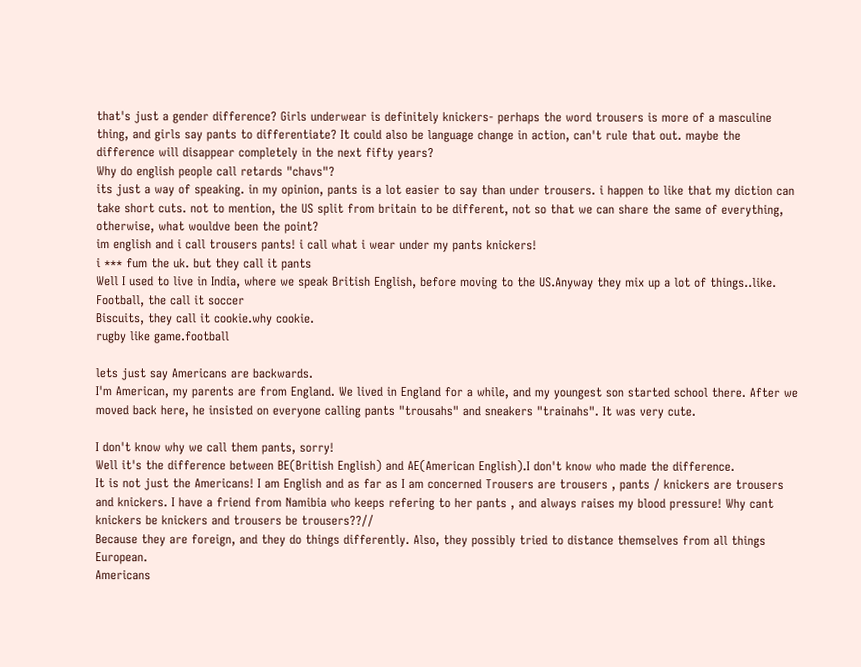that's just a gender difference? Girls underwear is definitely knickers- perhaps the word trousers is more of a masculine thing, and girls say pants to differentiate? It could also be language change in action, can't rule that out. maybe the difference will disappear completely in the next fifty years?
Why do english people call retards "chavs"?
its just a way of speaking. in my opinion, pants is a lot easier to say than under trousers. i happen to like that my diction can take short cuts. not to mention, the US split from britain to be different, not so that we can share the same of everything, otherwise, what wouldve been the point?
im english and i call trousers pants! i call what i wear under my pants knickers!
i *** fum the uk. but they call it pants
Well I used to live in India, where we speak British English, before moving to the US.Anyway they mix up a lot of things..like.
Football, the call it soccer
Biscuits, they call it cookie.why cookie.
rugby like game.football

lets just say Americans are backwards.
I'm American, my parents are from England. We lived in England for a while, and my youngest son started school there. After we moved back here, he insisted on everyone calling pants "trousahs" and sneakers "trainahs". It was very cute.

I don't know why we call them pants, sorry!
Well it's the difference between BE(British English) and AE(American English).I don't know who made the difference.
It is not just the Americans! I am English and as far as I am concerned Trousers are trousers , pants / knickers are trousers and knickers. I have a friend from Namibia who keeps refering to her pants , and always raises my blood pressure! Why cant knickers be knickers and trousers be trousers??//
Because they are foreign, and they do things differently. Also, they possibly tried to distance themselves from all things European.
Americans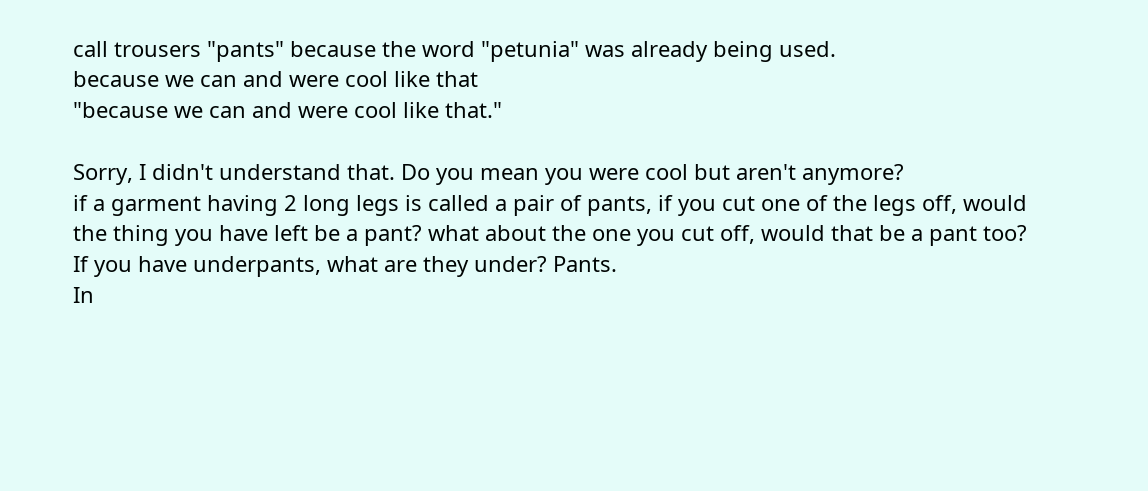call trousers "pants" because the word "petunia" was already being used.
because we can and were cool like that
"because we can and were cool like that."

Sorry, I didn't understand that. Do you mean you were cool but aren't anymore?
if a garment having 2 long legs is called a pair of pants, if you cut one of the legs off, would the thing you have left be a pant? what about the one you cut off, would that be a pant too?
If you have underpants, what are they under? Pants.
In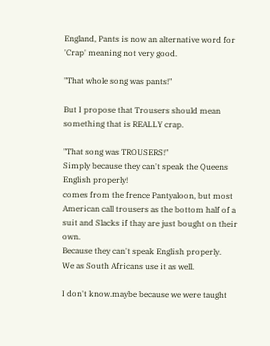England, Pants is now an alternative word for 'Crap' meaning not very good.

"That whole song was pants!"

But I propose that Trousers should mean something that is REALLY crap.

"That song was TROUSERS!"
Simply because they can't speak the Queens English properly!
comes from the frence Pantyaloon, but most American call trousers as the bottom half of a suit and Slacks if thay are just bought on their own.
Because they can't speak English properly.
We as South Africans use it as well.

I don't know.maybe because we were taught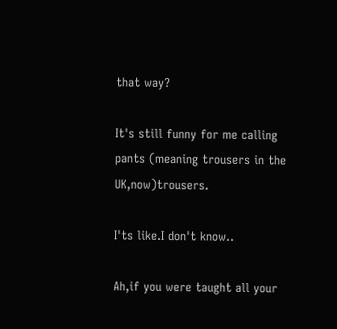that way?

It's still funny for me calling pants (meaning trousers in the UK,now)trousers.

I'ts like.I don't know..

Ah,if you were taught all your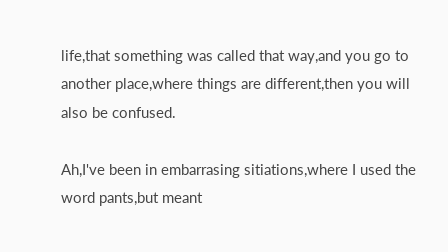life,that something was called that way,and you go to another place,where things are different,then you will also be confused.

Ah,I've been in embarrasing sitiations,where I used the word pants,but meant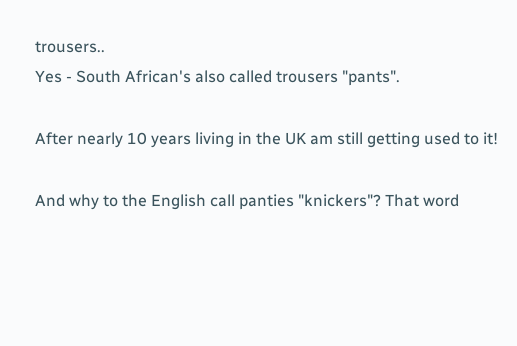trousers..
Yes - South African's also called trousers "pants".

After nearly 10 years living in the UK am still getting used to it!

And why to the English call panties "knickers"? That word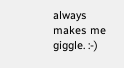always makes me giggle. :-)